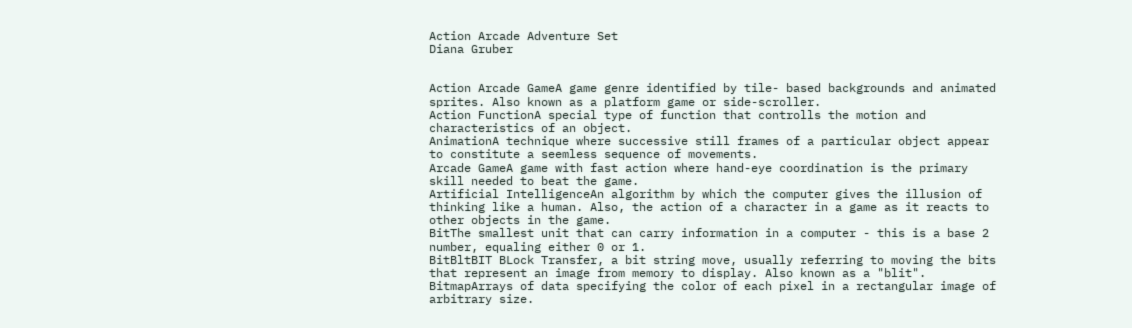Action Arcade Adventure Set
Diana Gruber


Action Arcade GameA game genre identified by tile- based backgrounds and animated sprites. Also known as a platform game or side-scroller.
Action FunctionA special type of function that controlls the motion and characteristics of an object.
AnimationA technique where successive still frames of a particular object appear to constitute a seemless sequence of movements.
Arcade GameA game with fast action where hand-eye coordination is the primary skill needed to beat the game.
Artificial IntelligenceAn algorithm by which the computer gives the illusion of thinking like a human. Also, the action of a character in a game as it reacts to other objects in the game.
BitThe smallest unit that can carry information in a computer - this is a base 2 number, equaling either 0 or 1.
BitBltBIT BLock Transfer, a bit string move, usually referring to moving the bits that represent an image from memory to display. Also known as a "blit".
BitmapArrays of data specifying the color of each pixel in a rectangular image of arbitrary size.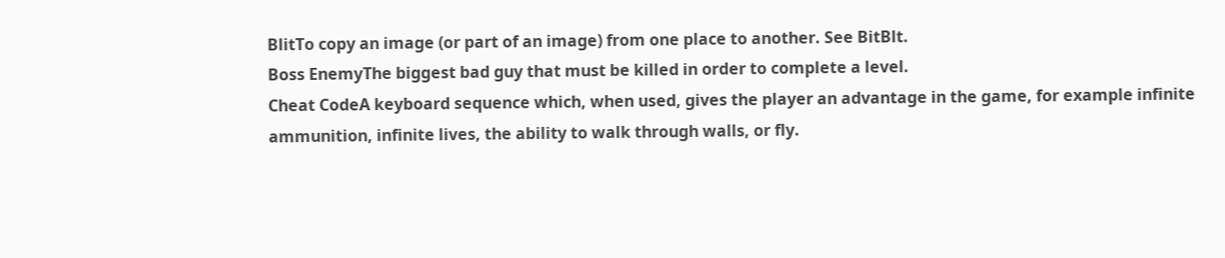BlitTo copy an image (or part of an image) from one place to another. See BitBlt.
Boss EnemyThe biggest bad guy that must be killed in order to complete a level.
Cheat CodeA keyboard sequence which, when used, gives the player an advantage in the game, for example infinite ammunition, infinite lives, the ability to walk through walls, or fly.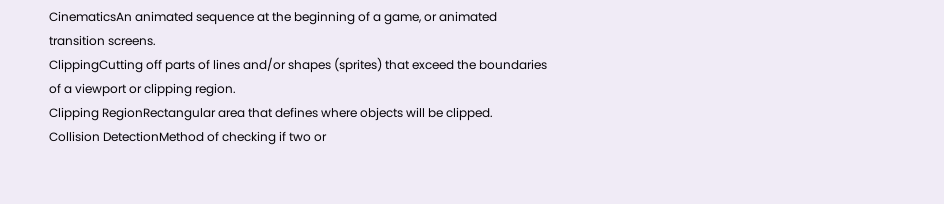CinematicsAn animated sequence at the beginning of a game, or animated transition screens.
ClippingCutting off parts of lines and/or shapes (sprites) that exceed the boundaries of a viewport or clipping region.
Clipping RegionRectangular area that defines where objects will be clipped.
Collision DetectionMethod of checking if two or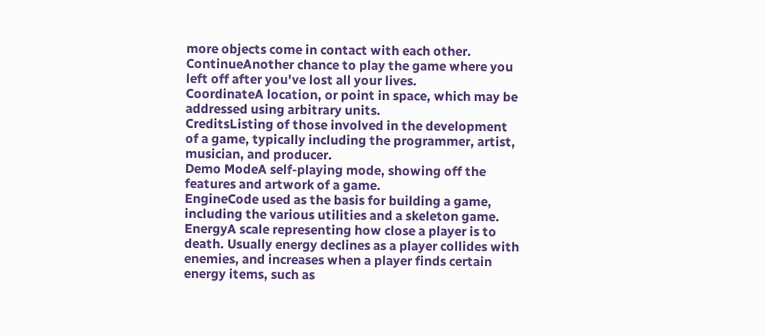more objects come in contact with each other.
ContinueAnother chance to play the game where you left off after you've lost all your lives.
CoordinateA location, or point in space, which may be addressed using arbitrary units.
CreditsListing of those involved in the development of a game, typically including the programmer, artist, musician, and producer.
Demo ModeA self-playing mode, showing off the features and artwork of a game.
EngineCode used as the basis for building a game, including the various utilities and a skeleton game.
EnergyA scale representing how close a player is to death. Usually energy declines as a player collides with enemies, and increases when a player finds certain energy items, such as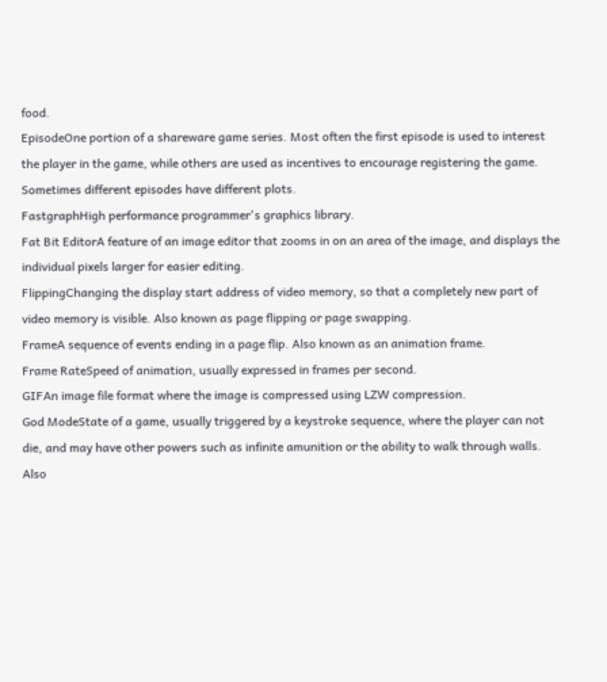food.
EpisodeOne portion of a shareware game series. Most often the first episode is used to interest the player in the game, while others are used as incentives to encourage registering the game. Sometimes different episodes have different plots.
FastgraphHigh performance programmer's graphics library.
Fat Bit EditorA feature of an image editor that zooms in on an area of the image, and displays the individual pixels larger for easier editing.
FlippingChanging the display start address of video memory, so that a completely new part of video memory is visible. Also known as page flipping or page swapping.
FrameA sequence of events ending in a page flip. Also known as an animation frame.
Frame RateSpeed of animation, usually expressed in frames per second.
GIFAn image file format where the image is compressed using LZW compression.
God ModeState of a game, usually triggered by a keystroke sequence, where the player can not die, and may have other powers such as infinite amunition or the ability to walk through walls. Also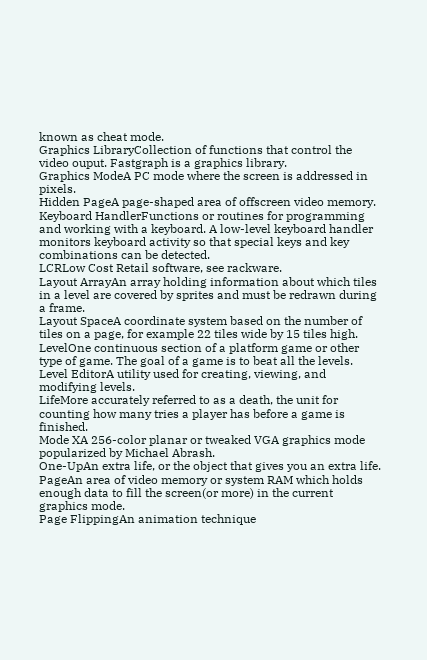known as cheat mode.
Graphics LibraryCollection of functions that control the video ouput. Fastgraph is a graphics library.
Graphics ModeA PC mode where the screen is addressed in pixels.
Hidden PageA page-shaped area of offscreen video memory.
Keyboard HandlerFunctions or routines for programming and working with a keyboard. A low-level keyboard handler monitors keyboard activity so that special keys and key combinations can be detected.
LCRLow Cost Retail software, see rackware.
Layout ArrayAn array holding information about which tiles in a level are covered by sprites and must be redrawn during a frame.
Layout SpaceA coordinate system based on the number of tiles on a page, for example 22 tiles wide by 15 tiles high.
LevelOne continuous section of a platform game or other type of game. The goal of a game is to beat all the levels.
Level EditorA utility used for creating, viewing, and modifying levels.
LifeMore accurately referred to as a death, the unit for counting how many tries a player has before a game is finished.
Mode XA 256-color planar or tweaked VGA graphics mode popularized by Michael Abrash.
One-UpAn extra life, or the object that gives you an extra life.
PageAn area of video memory or system RAM which holds enough data to fill the screen(or more) in the current graphics mode.
Page FlippingAn animation technique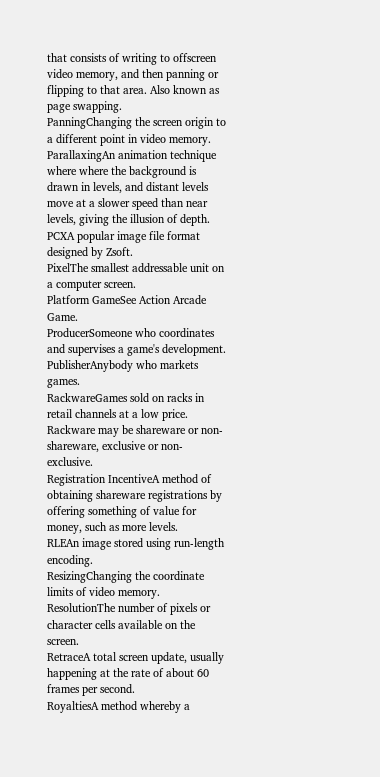that consists of writing to offscreen video memory, and then panning or flipping to that area. Also known as page swapping.
PanningChanging the screen origin to a different point in video memory.
ParallaxingAn animation technique where where the background is drawn in levels, and distant levels move at a slower speed than near levels, giving the illusion of depth.
PCXA popular image file format designed by Zsoft.
PixelThe smallest addressable unit on a computer screen.
Platform GameSee Action Arcade Game.
ProducerSomeone who coordinates and supervises a game's development.
PublisherAnybody who markets games.
RackwareGames sold on racks in retail channels at a low price. Rackware may be shareware or non-shareware, exclusive or non-exclusive.
Registration IncentiveA method of obtaining shareware registrations by offering something of value for money, such as more levels.
RLEAn image stored using run-length encoding.
ResizingChanging the coordinate limits of video memory.
ResolutionThe number of pixels or character cells available on the screen.
RetraceA total screen update, usually happening at the rate of about 60 frames per second.
RoyaltiesA method whereby a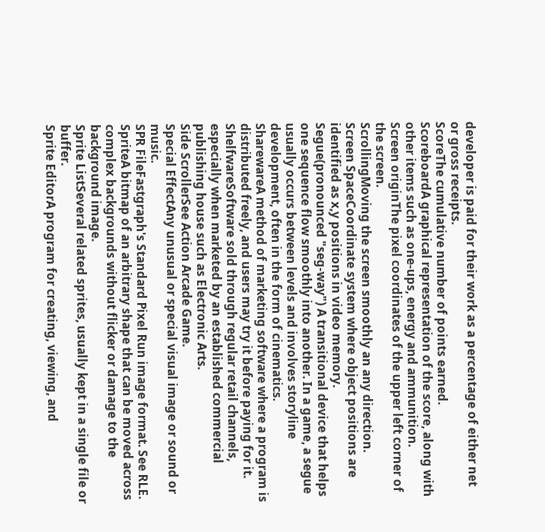developer is paid for their work as a percentage of either net or gross receipts.
ScoreThe cumulative number of points earned.
ScoreboardA graphical representation of the score, along with other items such as one-ups, energy and ammunition.
Screen originThe pixel coordinates of the upper left corner of the screen.
ScrollingMoving the screen smoothly an any direction.
Screen SpaceCoordinate system where object positions are identified as x,y positions in video memory.
Segue(pronounced "seg-way") A transitional device that helps one sequence flow smoothly into another. In a game, a segue usually occurs between levels and involves storyline development, often in the form of cinematics.
SharewareA method of marketing software where a program is distributed freely, and users may try it before paying for it.
ShelfwareSoftware sold through regular retail channels, especially when marketed by an established commercial publishing house such as Electronic Arts.
Side ScrollerSee Action Arcade Game.
Special EffectAny unusual or special visual image or sound or music.
SPR FileFastgraph's Standard Pixel Run image format. See RLE.
SpriteA bitmap of an arbitrary shape that can be moved across complex backgrounds without flicker or damage to the background image.
Sprite ListSeveral related sprites, usually kept in a single file or buffer.
Sprite EditorA program for creating, viewing, and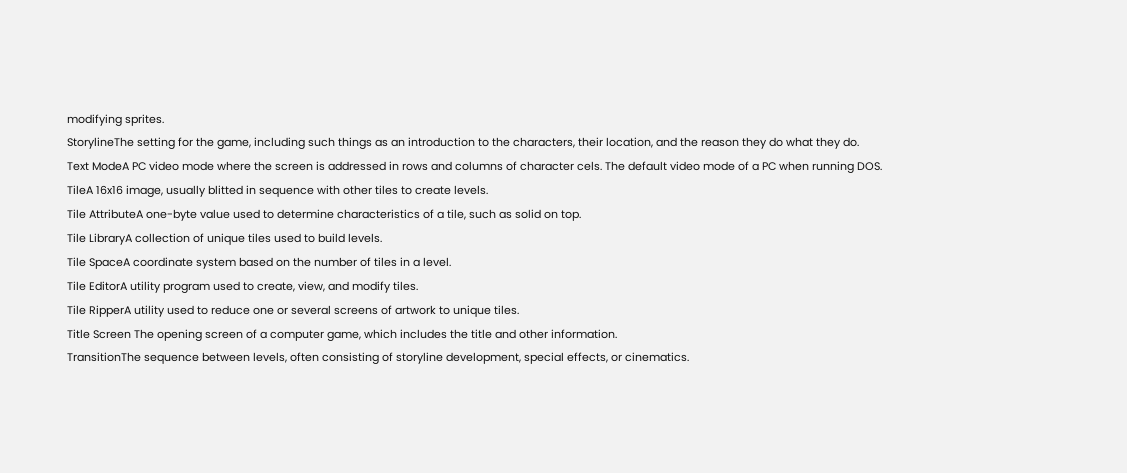modifying sprites.
StorylineThe setting for the game, including such things as an introduction to the characters, their location, and the reason they do what they do.
Text ModeA PC video mode where the screen is addressed in rows and columns of character cels. The default video mode of a PC when running DOS.
TileA 16x16 image, usually blitted in sequence with other tiles to create levels.
Tile AttributeA one-byte value used to determine characteristics of a tile, such as solid on top.
Tile LibraryA collection of unique tiles used to build levels.
Tile SpaceA coordinate system based on the number of tiles in a level.
Tile EditorA utility program used to create, view, and modify tiles.
Tile RipperA utility used to reduce one or several screens of artwork to unique tiles.
Title Screen The opening screen of a computer game, which includes the title and other information.
TransitionThe sequence between levels, often consisting of storyline development, special effects, or cinematics.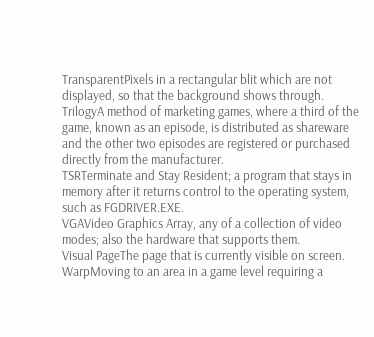TransparentPixels in a rectangular blit which are not displayed, so that the background shows through.
TrilogyA method of marketing games, where a third of the game, known as an episode, is distributed as shareware and the other two episodes are registered or purchased directly from the manufacturer.
TSRTerminate and Stay Resident; a program that stays in memory after it returns control to the operating system, such as FGDRIVER.EXE.
VGAVideo Graphics Array, any of a collection of video modes; also the hardware that supports them.
Visual PageThe page that is currently visible on screen.
WarpMoving to an area in a game level requiring a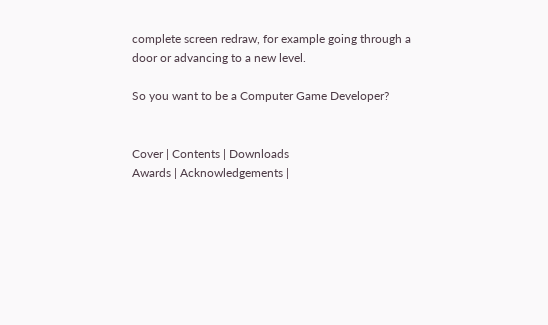complete screen redraw, for example going through a door or advancing to a new level.

So you want to be a Computer Game Developer?


Cover | Contents | Downloads
Awards | Acknowledgements |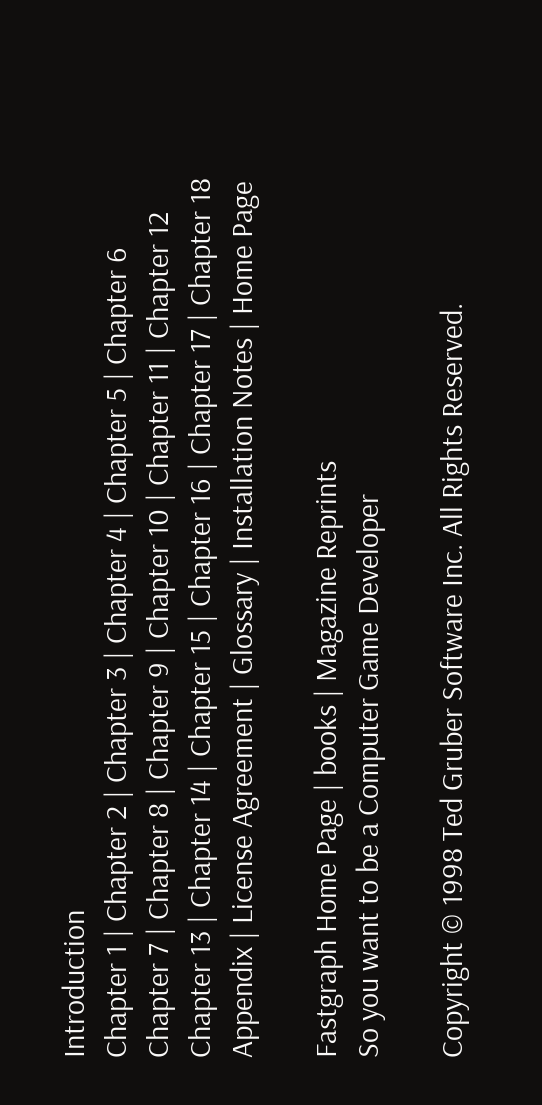Introduction
Chapter 1 | Chapter 2 | Chapter 3 | Chapter 4 | Chapter 5 | Chapter 6
Chapter 7 | Chapter 8 | Chapter 9 | Chapter 10 | Chapter 11 | Chapter 12
Chapter 13 | Chapter 14 | Chapter 15 | Chapter 16 | Chapter 17 | Chapter 18
Appendix | License Agreement | Glossary | Installation Notes | Home Page

Fastgraph Home Page | books | Magazine Reprints
So you want to be a Computer Game Developer

Copyright © 1998 Ted Gruber Software Inc. All Rights Reserved.